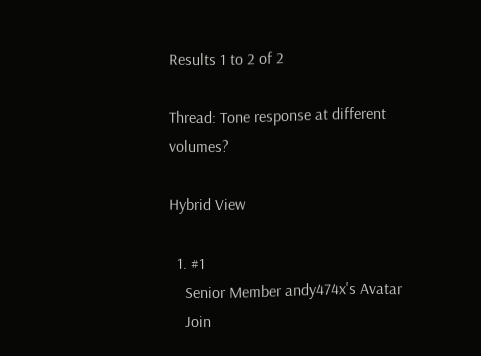Results 1 to 2 of 2

Thread: Tone response at different volumes?

Hybrid View

  1. #1
    Senior Member andy474x's Avatar
    Join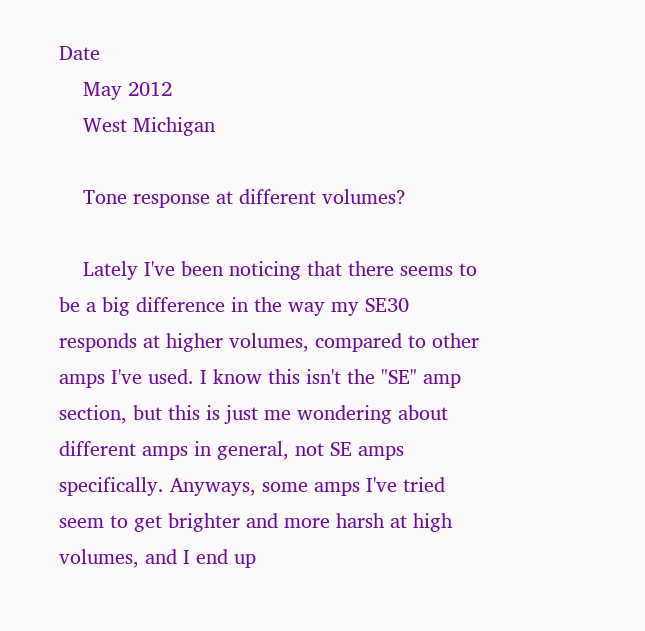Date
    May 2012
    West Michigan

    Tone response at different volumes?

    Lately I've been noticing that there seems to be a big difference in the way my SE30 responds at higher volumes, compared to other amps I've used. I know this isn't the "SE" amp section, but this is just me wondering about different amps in general, not SE amps specifically. Anyways, some amps I've tried seem to get brighter and more harsh at high volumes, and I end up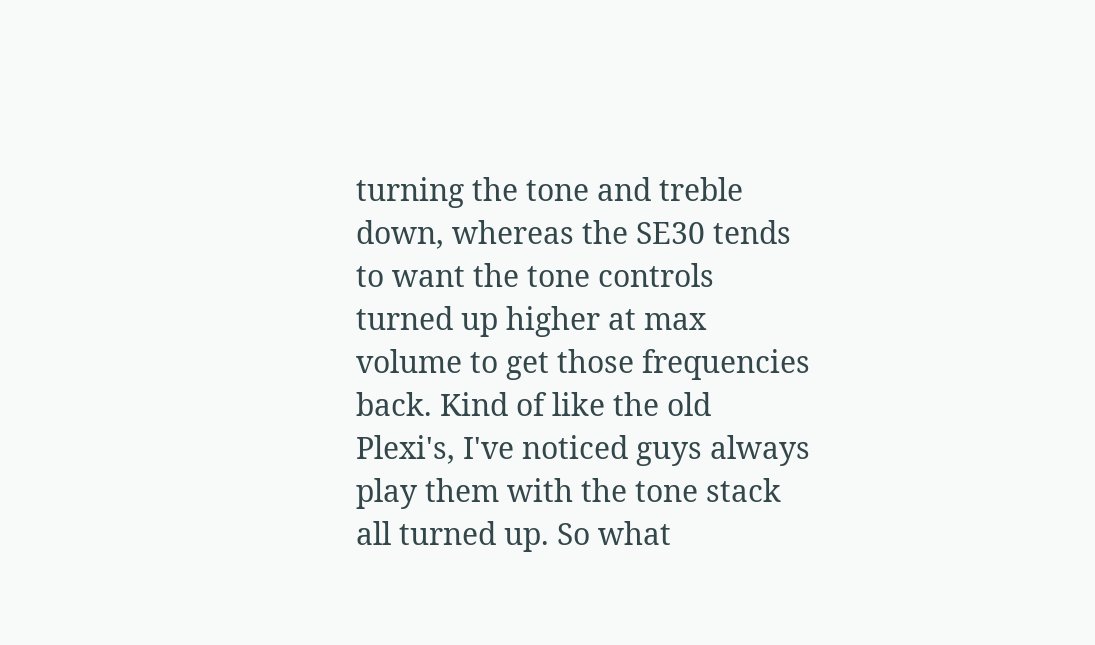turning the tone and treble down, whereas the SE30 tends to want the tone controls turned up higher at max volume to get those frequencies back. Kind of like the old Plexi's, I've noticed guys always play them with the tone stack all turned up. So what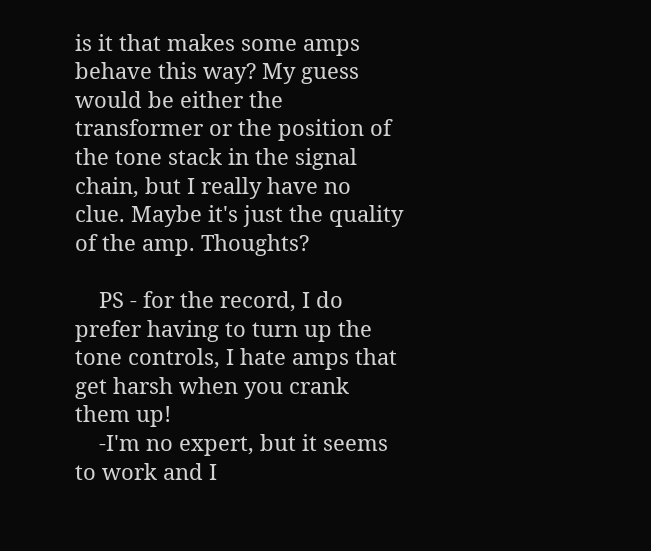is it that makes some amps behave this way? My guess would be either the transformer or the position of the tone stack in the signal chain, but I really have no clue. Maybe it's just the quality of the amp. Thoughts?

    PS - for the record, I do prefer having to turn up the tone controls, I hate amps that get harsh when you crank them up!
    -I'm no expert, but it seems to work and I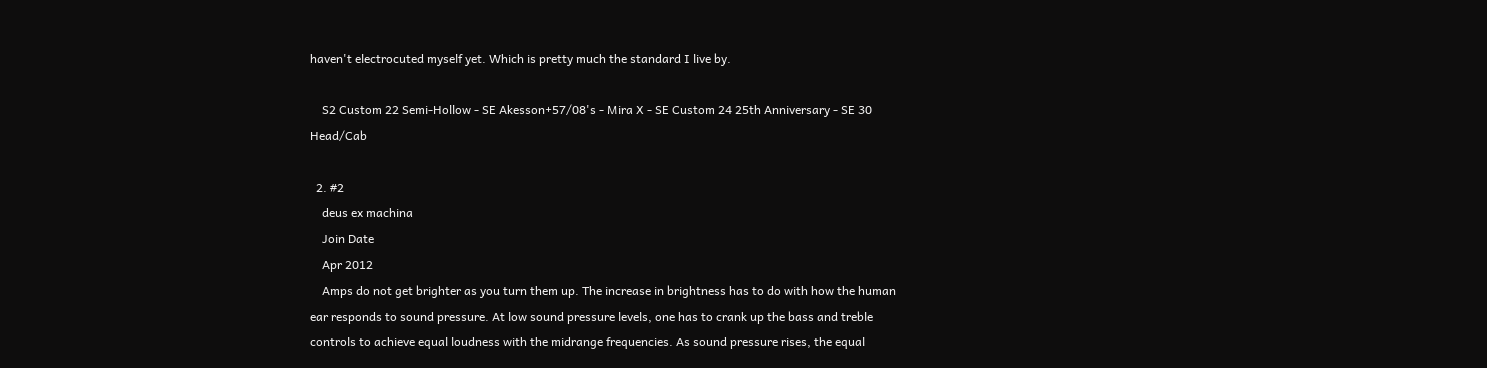haven't electrocuted myself yet. Which is pretty much the standard I live by.

    S2 Custom 22 Semi-Hollow - SE Akesson+57/08's - Mira X - SE Custom 24 25th Anniversary - SE 30 Head/Cab

  2. #2
    deus ex machina
    Join Date
    Apr 2012
    Amps do not get brighter as you turn them up. The increase in brightness has to do with how the human ear responds to sound pressure. At low sound pressure levels, one has to crank up the bass and treble controls to achieve equal loudness with the midrange frequencies. As sound pressure rises, the equal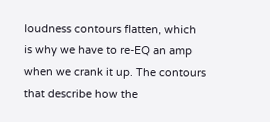loudness contours flatten, which is why we have to re-EQ an amp when we crank it up. The contours that describe how the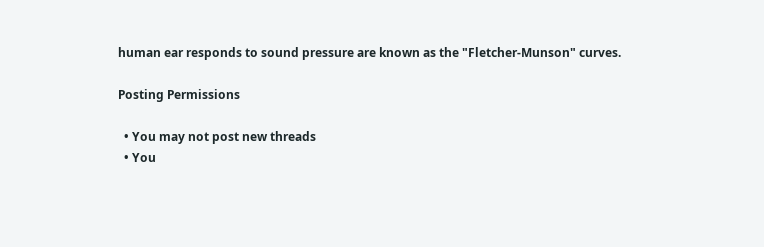human ear responds to sound pressure are known as the "Fletcher-Munson" curves.

Posting Permissions

  • You may not post new threads
  • You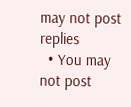may not post replies
  • You may not post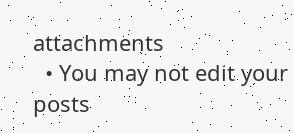attachments
  • You may not edit your posts